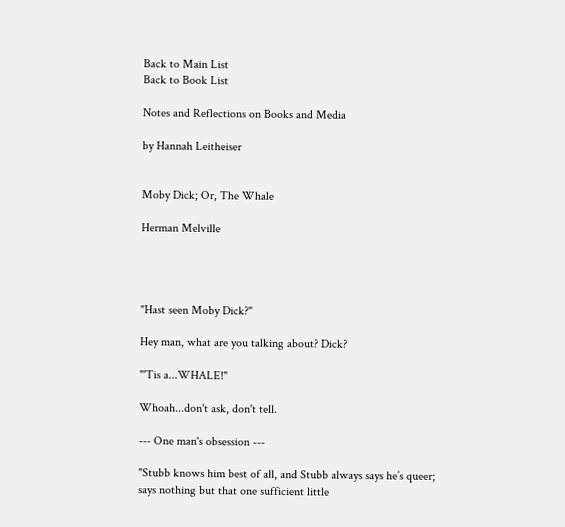Back to Main List
Back to Book List

Notes and Reflections on Books and Media

by Hannah Leitheiser


Moby Dick; Or, The Whale

Herman Melville




"Hast seen Moby Dick?"

Hey man, what are you talking about? Dick?

"'Tis a...WHALE!"

Whoah...don't ask, don't tell.

--- One man's obsession ---

"Stubb knows him best of all, and Stubb always says he’s queer; says nothing but that one sufficient little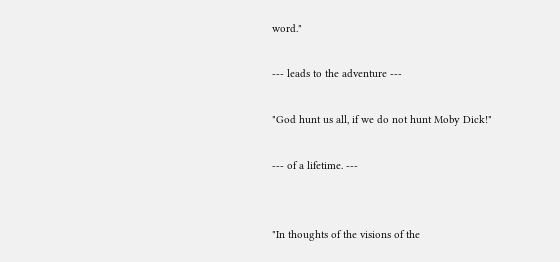word."

--- leads to the adventure ---

"God hunt us all, if we do not hunt Moby Dick!"

--- of a lifetime. ---


"In thoughts of the visions of the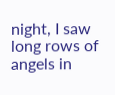night, I saw long rows of angels in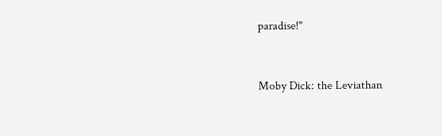paradise!"


Moby Dick: the Leviathan